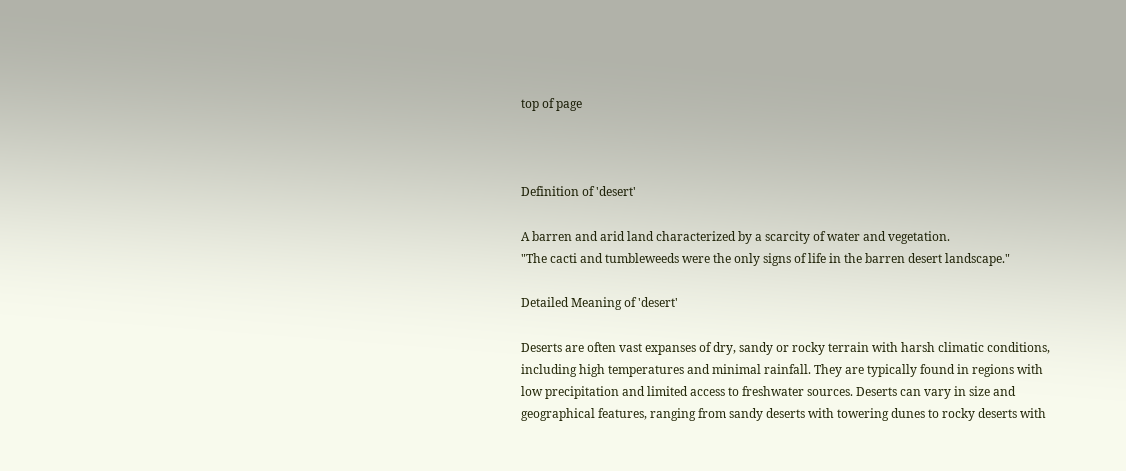top of page



Definition of 'desert'

A barren and arid land characterized by a scarcity of water and vegetation.
"The cacti and tumbleweeds were the only signs of life in the barren desert landscape."

Detailed Meaning of 'desert'

Deserts are often vast expanses of dry, sandy or rocky terrain with harsh climatic conditions, including high temperatures and minimal rainfall. They are typically found in regions with low precipitation and limited access to freshwater sources. Deserts can vary in size and geographical features, ranging from sandy deserts with towering dunes to rocky deserts with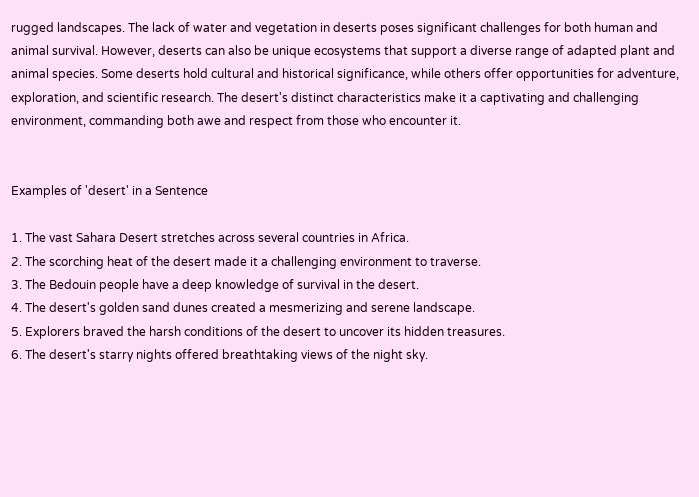rugged landscapes. The lack of water and vegetation in deserts poses significant challenges for both human and animal survival. However, deserts can also be unique ecosystems that support a diverse range of adapted plant and animal species. Some deserts hold cultural and historical significance, while others offer opportunities for adventure, exploration, and scientific research. The desert's distinct characteristics make it a captivating and challenging environment, commanding both awe and respect from those who encounter it.


Examples of 'desert' in a Sentence

1. The vast Sahara Desert stretches across several countries in Africa.
2. The scorching heat of the desert made it a challenging environment to traverse.
3. The Bedouin people have a deep knowledge of survival in the desert.
4. The desert's golden sand dunes created a mesmerizing and serene landscape.
5. Explorers braved the harsh conditions of the desert to uncover its hidden treasures.
6. The desert's starry nights offered breathtaking views of the night sky.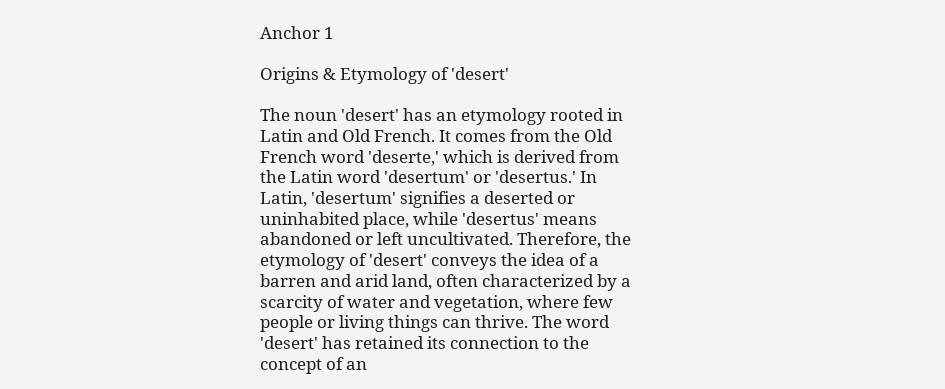Anchor 1

Origins & Etymology of 'desert'

The noun 'desert' has an etymology rooted in Latin and Old French. It comes from the Old French word 'deserte,' which is derived from the Latin word 'desertum' or 'desertus.' In Latin, 'desertum' signifies a deserted or uninhabited place, while 'desertus' means abandoned or left uncultivated. Therefore, the etymology of 'desert' conveys the idea of a barren and arid land, often characterized by a scarcity of water and vegetation, where few people or living things can thrive. The word 'desert' has retained its connection to the concept of an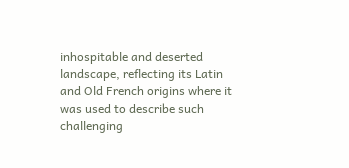inhospitable and deserted landscape, reflecting its Latin and Old French origins where it was used to describe such challenging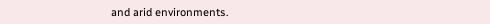and arid environments.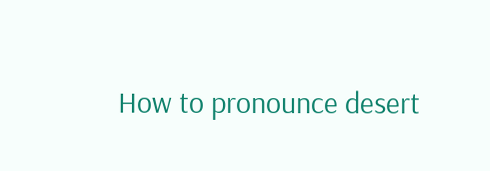How to pronounce desert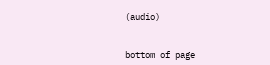(audio)


bottom of page